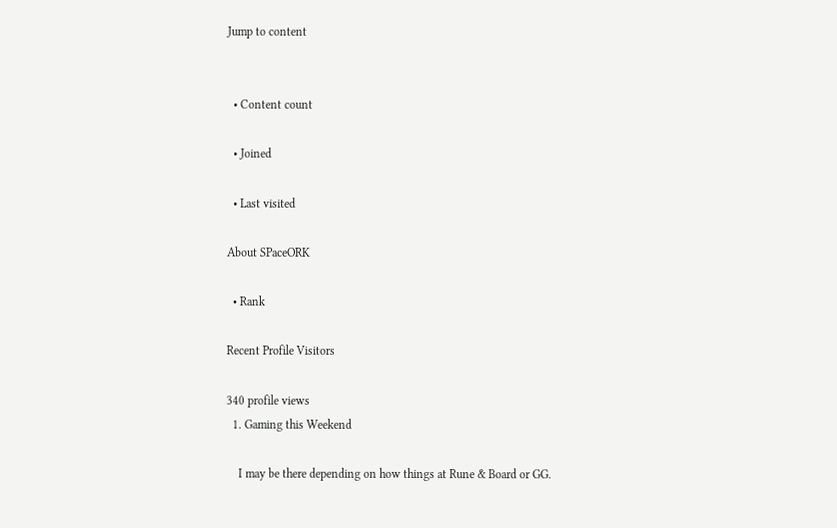Jump to content


  • Content count

  • Joined

  • Last visited

About SPaceORK

  • Rank

Recent Profile Visitors

340 profile views
  1. Gaming this Weekend

    I may be there depending on how things at Rune & Board or GG.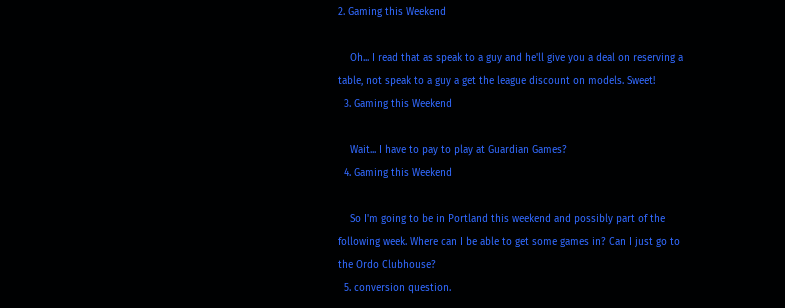2. Gaming this Weekend

    Oh... I read that as speak to a guy and he'll give you a deal on reserving a table, not speak to a guy a get the league discount on models. Sweet!
  3. Gaming this Weekend

    Wait... I have to pay to play at Guardian Games?
  4. Gaming this Weekend

    So I'm going to be in Portland this weekend and possibly part of the following week. Where can I be able to get some games in? Can I just go to the Ordo Clubhouse?
  5. conversion question.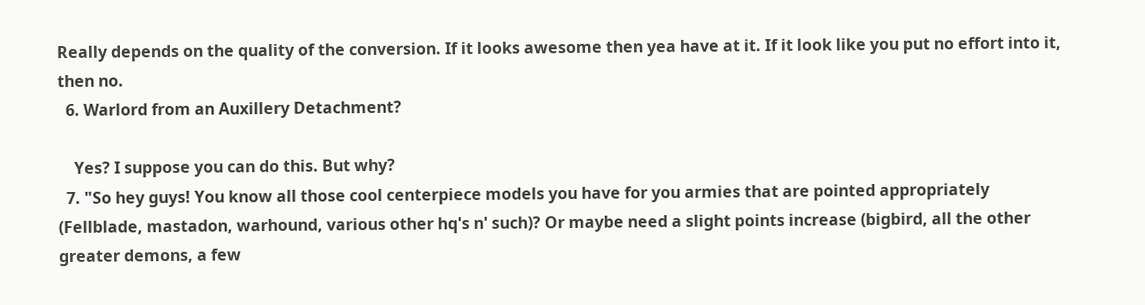Really depends on the quality of the conversion. If it looks awesome then yea have at it. If it look like you put no effort into it, then no.
  6. Warlord from an Auxillery Detachment?

    Yes? I suppose you can do this. But why?
  7. "So hey guys! You know all those cool centerpiece models you have for you armies that are pointed appropriately (Fellblade, mastadon, warhound, various other hq's n' such)? Or maybe need a slight points increase (bigbird, all the other greater demons, a few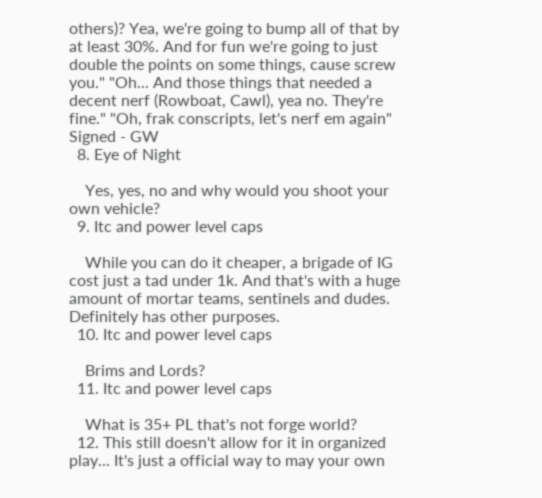others)? Yea, we're going to bump all of that by at least 30%. And for fun we're going to just double the points on some things, cause screw you." "Oh... And those things that needed a decent nerf (Rowboat, Cawl), yea no. They're fine." "Oh, frak conscripts, let's nerf em again" Signed - GW
  8. Eye of Night

    Yes, yes, no and why would you shoot your own vehicle?
  9. Itc and power level caps

    While you can do it cheaper, a brigade of IG cost just a tad under 1k. And that's with a huge amount of mortar teams, sentinels and dudes. Definitely has other purposes.
  10. Itc and power level caps

    Brims and Lords?
  11. Itc and power level caps

    What is 35+ PL that's not forge world?
  12. This still doesn't allow for it in organized play... It's just a official way to may your own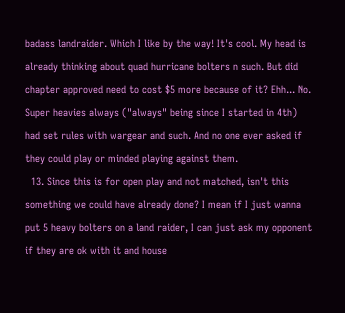badass landraider. Which I like by the way! It's cool. My head is already thinking about quad hurricane bolters n such. But did chapter approved need to cost $5 more because of it? Ehh... No. Super heavies always ("always" being since I started in 4th) had set rules with wargear and such. And no one ever asked if they could play or minded playing against them.
  13. Since this is for open play and not matched, isn't this something we could have already done? I mean if I just wanna put 5 heavy bolters on a land raider, I can just ask my opponent if they are ok with it and house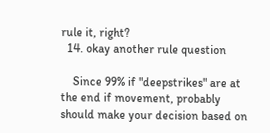rule it, right?
  14. okay another rule question

    Since 99% if "deepstrikes" are at the end if movement, probably should make your decision based on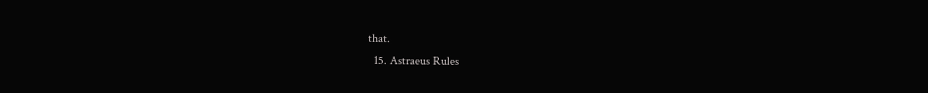that.
  15. Astraeus Rules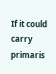If it could carry primaris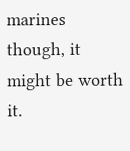marines though, it might be worth it.